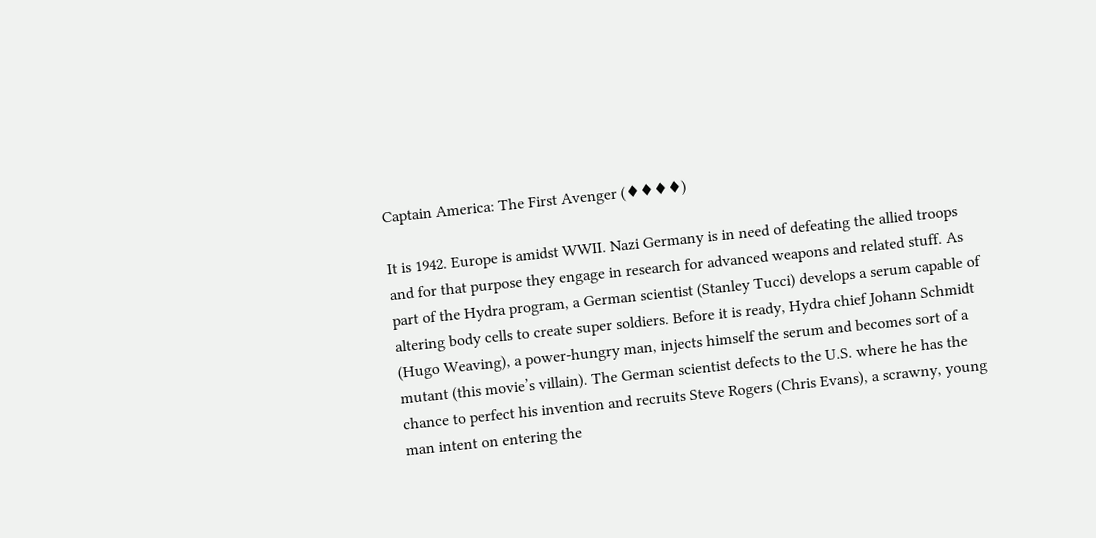Captain America: The First Avenger (♦♦♦♦)

It is 1942. Europe is amidst WWII. Nazi Germany is in need of defeating the allied troops and for that purpose they engage in research for advanced weapons and related stuff. As part of the Hydra program, a German scientist (Stanley Tucci) develops a serum capable of altering body cells to create super soldiers. Before it is ready, Hydra chief Johann Schmidt (Hugo Weaving), a power-hungry man, injects himself the serum and becomes sort of a mutant (this movie’s villain). The German scientist defects to the U.S. where he has the chance to perfect his invention and recruits Steve Rogers (Chris Evans), a scrawny, young man intent on entering the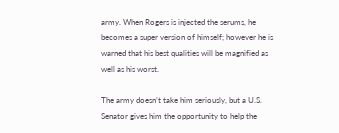army. When Rogers is injected the serums, he becomes a super version of himself; however he is warned that his best qualities will be magnified as well as his worst.

The army doesn’t take him seriously, but a U.S. Senator gives him the opportunity to help the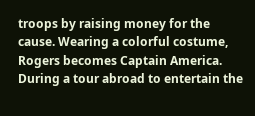troops by raising money for the cause. Wearing a colorful costume, Rogers becomes Captain America. During a tour abroad to entertain the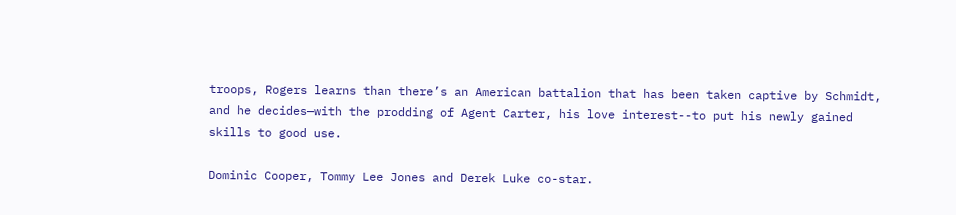troops, Rogers learns than there’s an American battalion that has been taken captive by Schmidt, and he decides—with the prodding of Agent Carter, his love interest--to put his newly gained skills to good use.

Dominic Cooper, Tommy Lee Jones and Derek Luke co-star.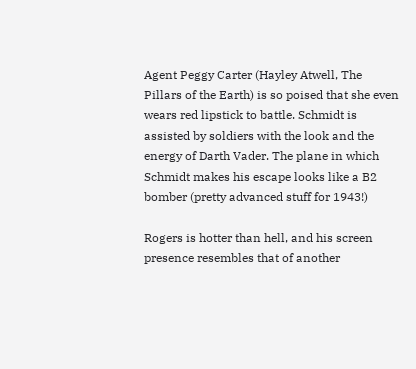Agent Peggy Carter (Hayley Atwell, The Pillars of the Earth) is so poised that she even wears red lipstick to battle. Schmidt is assisted by soldiers with the look and the energy of Darth Vader. The plane in which Schmidt makes his escape looks like a B2 bomber (pretty advanced stuff for 1943!)

Rogers is hotter than hell, and his screen presence resembles that of another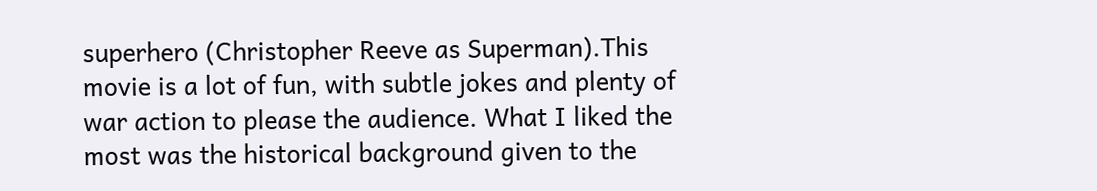superhero (Christopher Reeve as Superman).This movie is a lot of fun, with subtle jokes and plenty of war action to please the audience. What I liked the most was the historical background given to the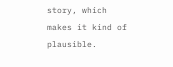story, which makes it kind of plausible.